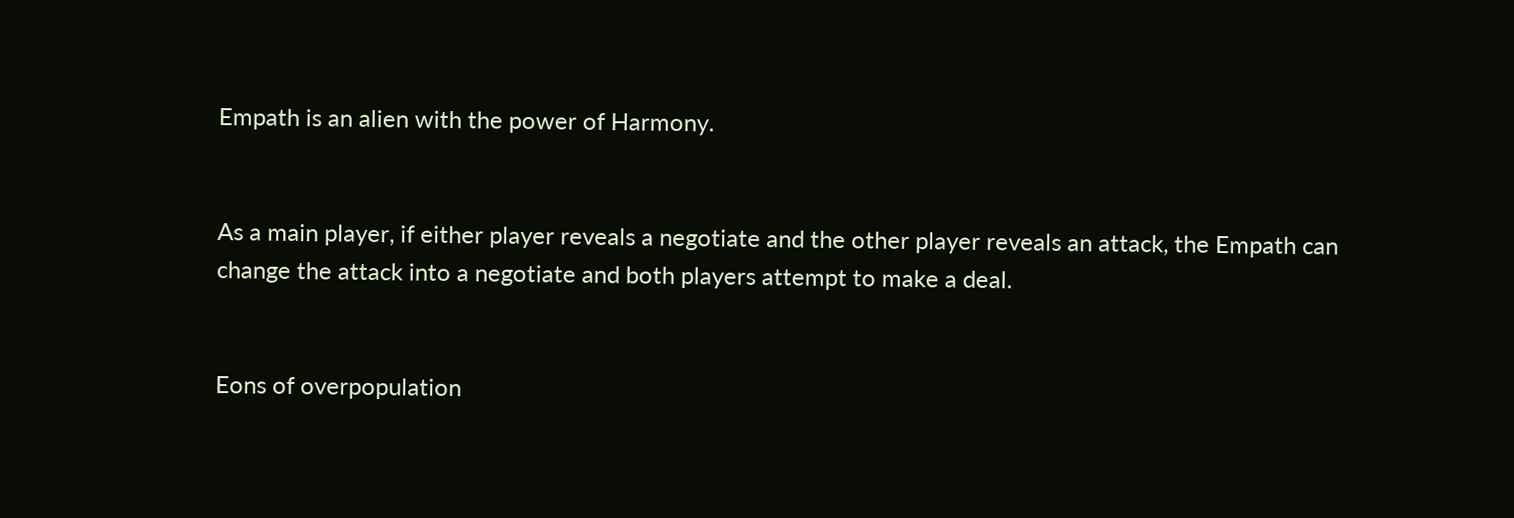Empath is an alien with the power of Harmony.


As a main player, if either player reveals a negotiate and the other player reveals an attack, the Empath can change the attack into a negotiate and both players attempt to make a deal.


Eons of overpopulation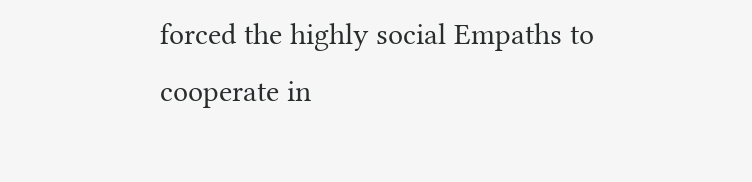forced the highly social Empaths to cooperate in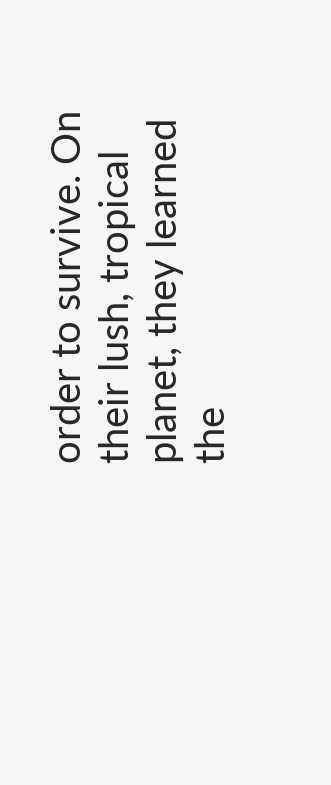order to survive. On their lush, tropical planet, they learned the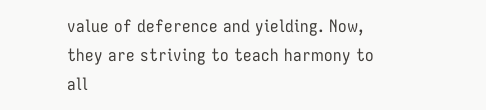value of deference and yielding. Now, they are striving to teach harmony to all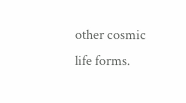other cosmic life forms.